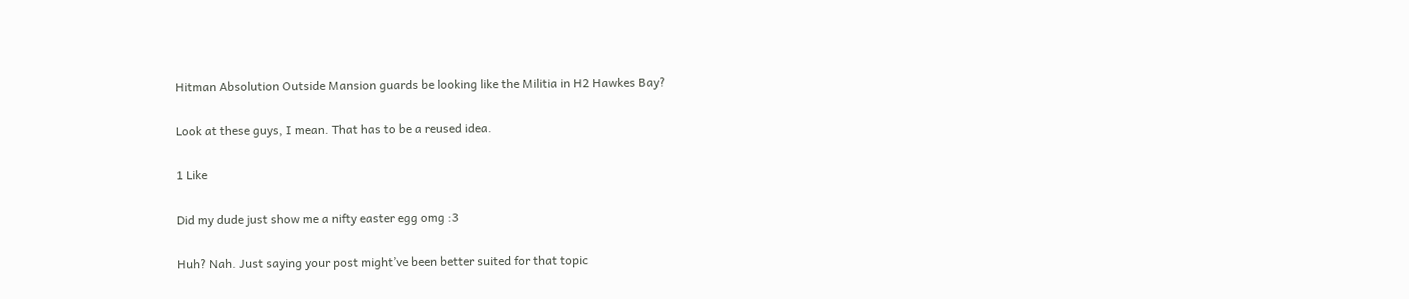Hitman Absolution Outside Mansion guards be looking like the Militia in H2 Hawkes Bay?

Look at these guys, I mean. That has to be a reused idea.

1 Like

Did my dude just show me a nifty easter egg omg :3

Huh? Nah. Just saying your post might’ve been better suited for that topic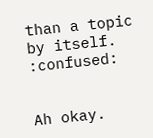than a topic by itself. :confused:


Ah okay.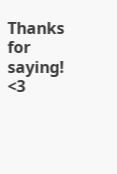Thanks for saying! <3